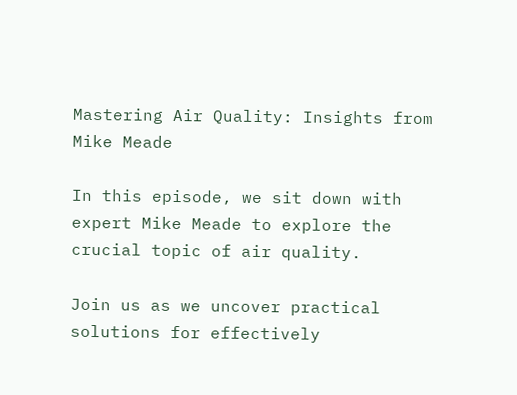Mastering Air Quality: Insights from Mike Meade

In this episode, we sit down with expert Mike Meade to explore the crucial topic of air quality.

Join us as we uncover practical solutions for effectively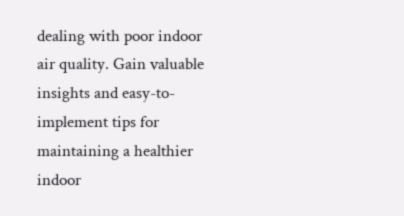dealing with poor indoor air quality. Gain valuable insights and easy-to-implement tips for maintaining a healthier indoor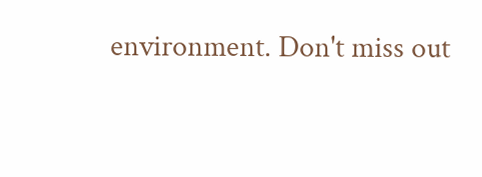environment. Don't miss out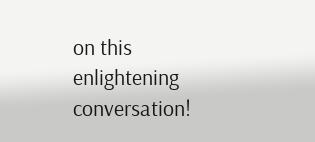on this enlightening conversation!